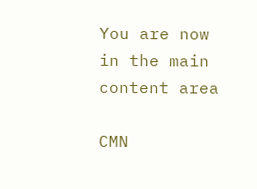You are now in the main content area

CMN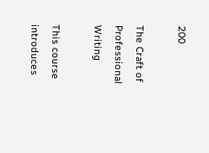200

The Craft of Professional Writing

This course introduces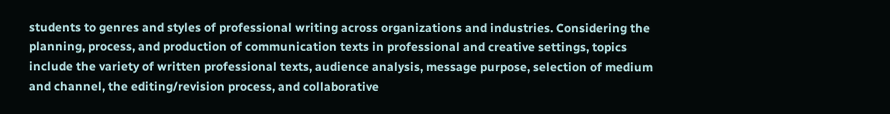students to genres and styles of professional writing across organizations and industries. Considering the planning, process, and production of communication texts in professional and creative settings, topics include the variety of written professional texts, audience analysis, message purpose, selection of medium and channel, the editing/revision process, and collaborative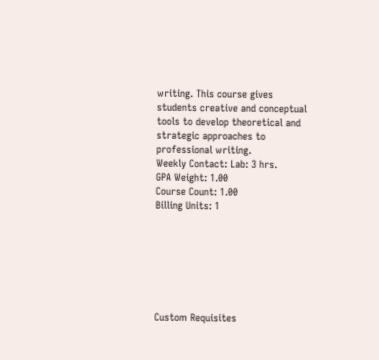writing. This course gives students creative and conceptual tools to develop theoretical and strategic approaches to professional writing.
Weekly Contact: Lab: 3 hrs.
GPA Weight: 1.00
Course Count: 1.00
Billing Units: 1







Custom Requisites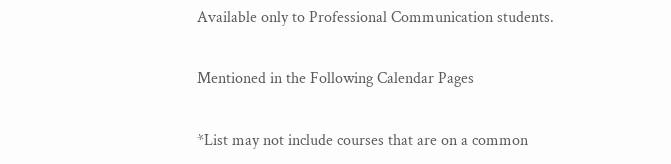Available only to Professional Communication students.

Mentioned in the Following Calendar Pages

*List may not include courses that are on a common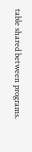table shared between programs.